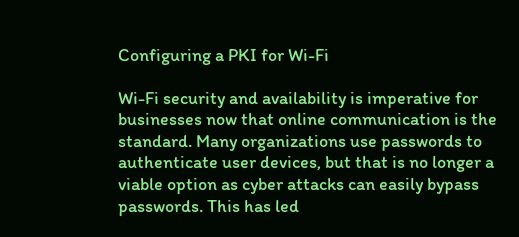Configuring a PKI for Wi-Fi

Wi-Fi security and availability is imperative for businesses now that online communication is the standard. Many organizations use passwords to authenticate user devices, but that is no longer a viable option as cyber attacks can easily bypass passwords. This has led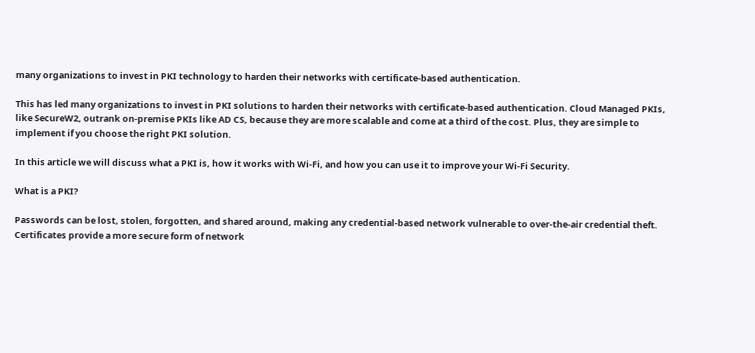many organizations to invest in PKI technology to harden their networks with certificate-based authentication.

This has led many organizations to invest in PKI solutions to harden their networks with certificate-based authentication. Cloud Managed PKIs, like SecureW2, outrank on-premise PKIs like AD CS, because they are more scalable and come at a third of the cost. Plus, they are simple to implement if you choose the right PKI solution.

In this article we will discuss what a PKI is, how it works with Wi-Fi, and how you can use it to improve your Wi-Fi Security.

What is a PKI?

Passwords can be lost, stolen, forgotten, and shared around, making any credential-based network vulnerable to over-the-air credential theft. Certificates provide a more secure form of network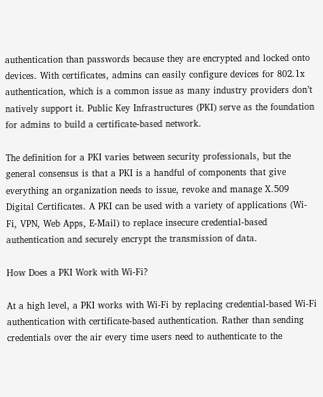authentication than passwords because they are encrypted and locked onto devices. With certificates, admins can easily configure devices for 802.1x authentication, which is a common issue as many industry providers don’t natively support it. Public Key Infrastructures (PKI) serve as the foundation for admins to build a certificate-based network.

The definition for a PKI varies between security professionals, but the general consensus is that a PKI is a handful of components that give everything an organization needs to issue, revoke and manage X.509 Digital Certificates. A PKI can be used with a variety of applications (Wi-Fi, VPN, Web Apps, E-Mail) to replace insecure credential-based authentication and securely encrypt the transmission of data.

How Does a PKI Work with Wi-Fi?

At a high level, a PKI works with Wi-Fi by replacing credential-based Wi-Fi authentication with certificate-based authentication. Rather than sending credentials over the air every time users need to authenticate to the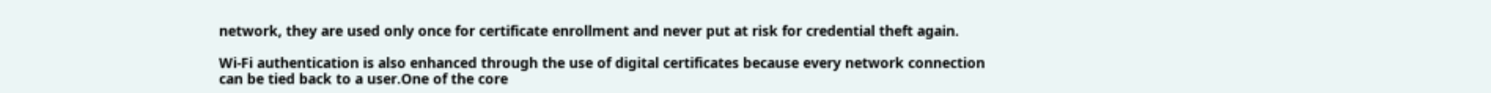network, they are used only once for certificate enrollment and never put at risk for credential theft again.

Wi-Fi authentication is also enhanced through the use of digital certificates because every network connection can be tied back to a user.One of the core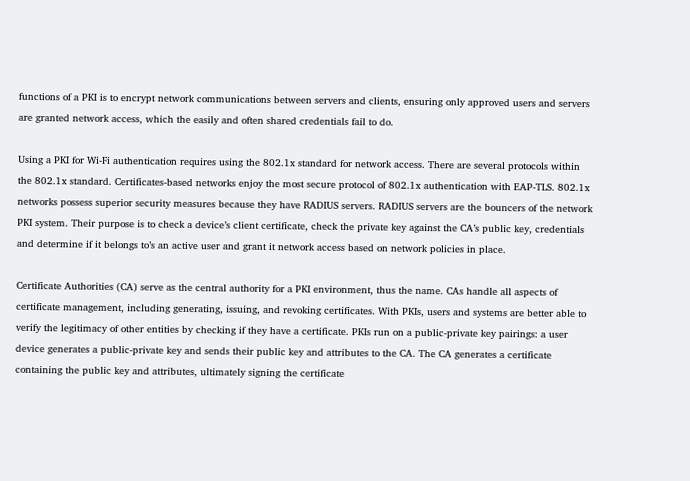functions of a PKI is to encrypt network communications between servers and clients, ensuring only approved users and servers are granted network access, which the easily and often shared credentials fail to do.

Using a PKI for Wi-Fi authentication requires using the 802.1x standard for network access. There are several protocols within the 802.1x standard. Certificates-based networks enjoy the most secure protocol of 802.1x authentication with EAP-TLS. 802.1x networks possess superior security measures because they have RADIUS servers. RADIUS servers are the bouncers of the network PKI system. Their purpose is to check a device’s client certificate, check the private key against the CA’s public key, credentials and determine if it belongs to’s an active user and grant it network access based on network policies in place.

Certificate Authorities (CA) serve as the central authority for a PKI environment, thus the name. CAs handle all aspects of certificate management, including generating, issuing, and revoking certificates. With PKIs, users and systems are better able to verify the legitimacy of other entities by checking if they have a certificate. PKIs run on a public-private key pairings: a user device generates a public-private key and sends their public key and attributes to the CA. The CA generates a certificate containing the public key and attributes, ultimately signing the certificate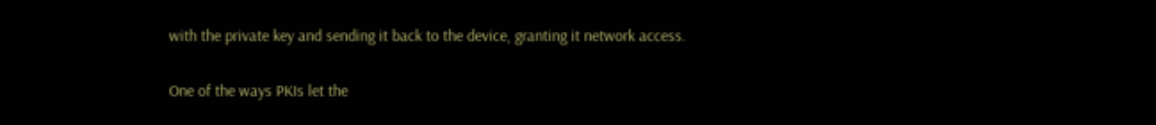with the private key and sending it back to the device, granting it network access.

One of the ways PKIs let the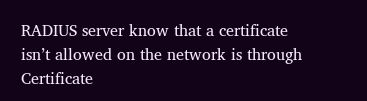RADIUS server know that a certificate isn’t allowed on the network is through Certificate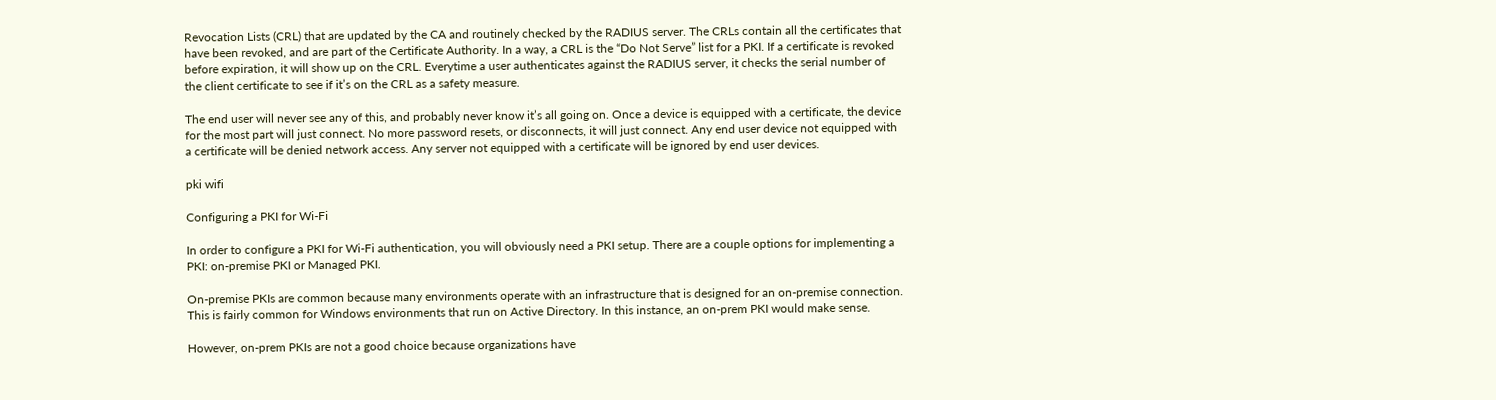Revocation Lists (CRL) that are updated by the CA and routinely checked by the RADIUS server. The CRLs contain all the certificates that have been revoked, and are part of the Certificate Authority. In a way, a CRL is the “Do Not Serve” list for a PKI. If a certificate is revoked before expiration, it will show up on the CRL. Everytime a user authenticates against the RADIUS server, it checks the serial number of the client certificate to see if it’s on the CRL as a safety measure.

The end user will never see any of this, and probably never know it’s all going on. Once a device is equipped with a certificate, the device for the most part will just connect. No more password resets, or disconnects, it will just connect. Any end user device not equipped with a certificate will be denied network access. Any server not equipped with a certificate will be ignored by end user devices.

pki wifi

Configuring a PKI for Wi-Fi

In order to configure a PKI for Wi-Fi authentication, you will obviously need a PKI setup. There are a couple options for implementing a PKI: on-premise PKI or Managed PKI.

On-premise PKIs are common because many environments operate with an infrastructure that is designed for an on-premise connection. This is fairly common for Windows environments that run on Active Directory. In this instance, an on-prem PKI would make sense.

However, on-prem PKIs are not a good choice because organizations have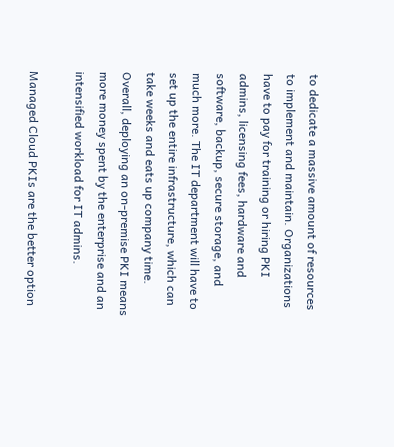to dedicate a massive amount of resources to implement and maintain. Organizations have to pay for training or hiring PKI admins, licensing fees, hardware and software, backup, secure storage, and much more. The IT department will have to set up the entire infrastructure, which can take weeks and eats up company time. Overall, deploying an on-premise PKI means more money spent by the enterprise and an intensified workload for IT admins.

Managed Cloud PKIs are the better option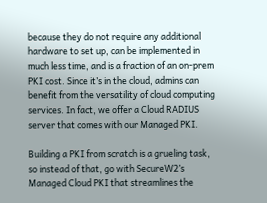because they do not require any additional hardware to set up, can be implemented in much less time, and is a fraction of an on-prem PKI cost. Since it’s in the cloud, admins can benefit from the versatility of cloud computing services. In fact, we offer a Cloud RADIUS server that comes with our Managed PKI.

Building a PKI from scratch is a grueling task, so instead of that, go with SecureW2’s Managed Cloud PKI that streamlines the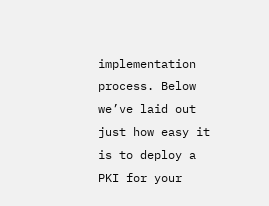implementation process. Below we’ve laid out just how easy it is to deploy a PKI for your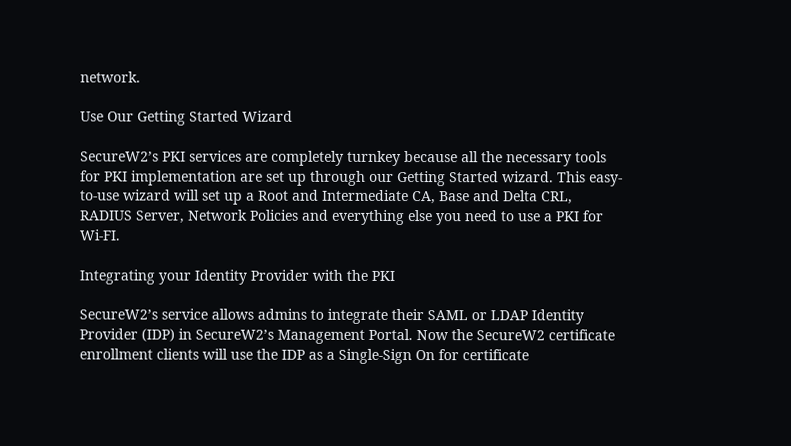network.

Use Our Getting Started Wizard

SecureW2’s PKI services are completely turnkey because all the necessary tools for PKI implementation are set up through our Getting Started wizard. This easy-to-use wizard will set up a Root and Intermediate CA, Base and Delta CRL, RADIUS Server, Network Policies and everything else you need to use a PKI for Wi-FI.

Integrating your Identity Provider with the PKI

SecureW2’s service allows admins to integrate their SAML or LDAP Identity Provider (IDP) in SecureW2’s Management Portal. Now the SecureW2 certificate enrollment clients will use the IDP as a Single-Sign On for certificate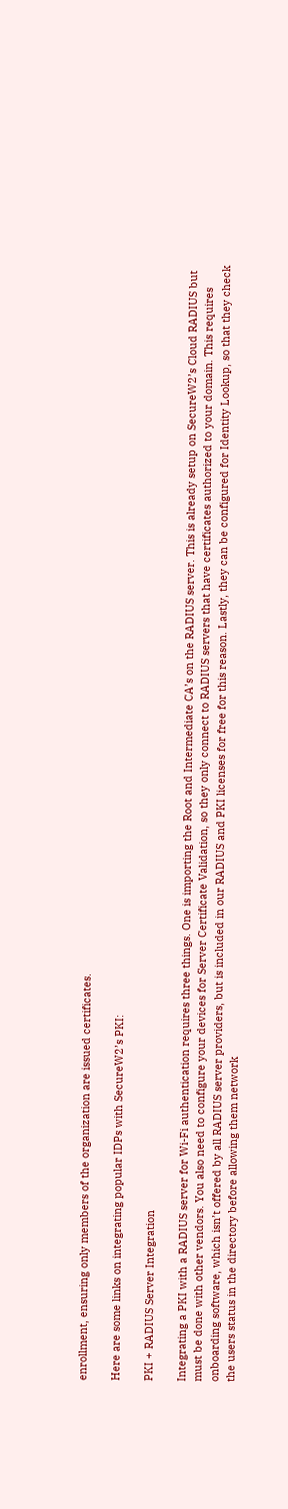enrollment, ensuring only members of the organization are issued certificates.

Here are some links on integrating popular IDPs with SecureW2’s PKI:

PKI + RADIUS Server Integration

Integrating a PKI with a RADIUS server for Wi-Fi authentication requires three things. One is importing the Root and Intermediate CA’s on the RADIUS server. This is already setup on SecureW2’s Cloud RADIUS but must be done with other vendors. You also need to configure your devices for Server Certificate Validation, so they only connect to RADIUS servers that have certificates authorized to your domain. This requires onboarding software, which isn’t offered by all RADIUS server providers, but is included in our RADIUS and PKI licenses for free for this reason. Lastly, they can be configured for Identity Lookup, so that they check the users status in the directory before allowing them network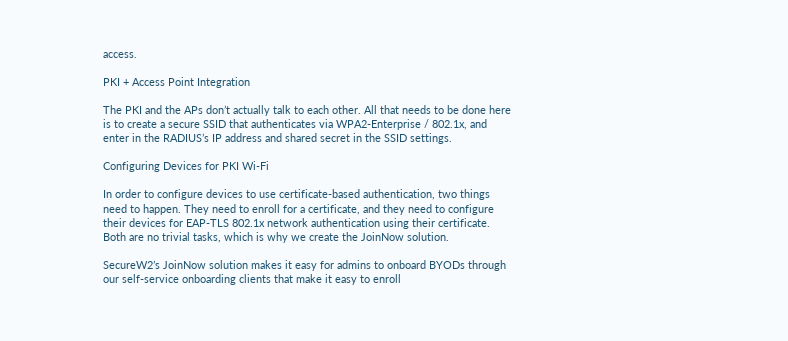access.

PKI + Access Point Integration

The PKI and the APs don’t actually talk to each other. All that needs to be done here is to create a secure SSID that authenticates via WPA2-Enterprise / 802.1x, and enter in the RADIUS’s IP address and shared secret in the SSID settings.

Configuring Devices for PKI Wi-Fi

In order to configure devices to use certificate-based authentication, two things need to happen. They need to enroll for a certificate, and they need to configure their devices for EAP-TLS 802.1x network authentication using their certificate. Both are no trivial tasks, which is why we create the JoinNow solution.

SecureW2’s JoinNow solution makes it easy for admins to onboard BYODs through our self-service onboarding clients that make it easy to enroll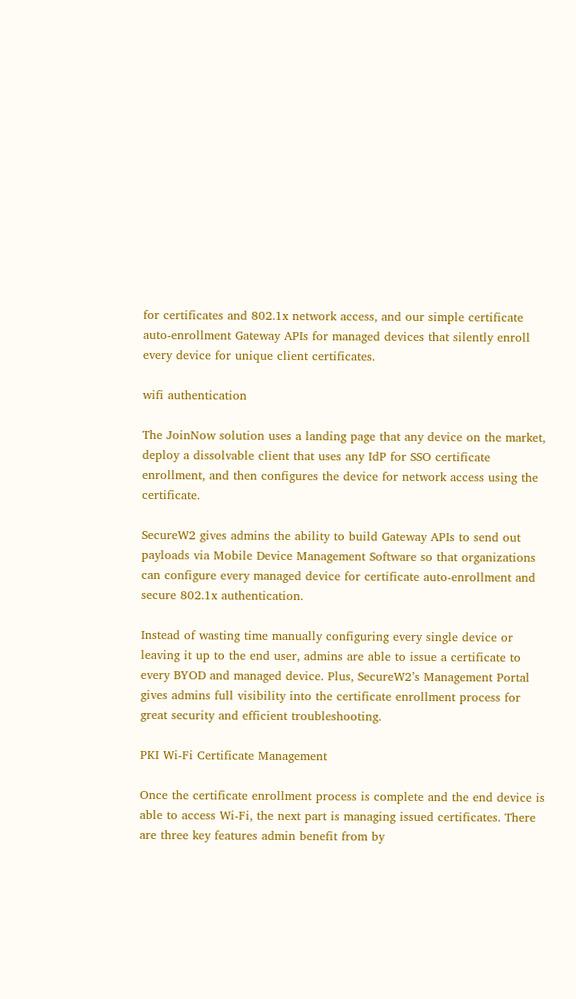for certificates and 802.1x network access, and our simple certificate auto-enrollment Gateway APIs for managed devices that silently enroll every device for unique client certificates.

wifi authentication

The JoinNow solution uses a landing page that any device on the market, deploy a dissolvable client that uses any IdP for SSO certificate enrollment, and then configures the device for network access using the certificate.

SecureW2 gives admins the ability to build Gateway APIs to send out payloads via Mobile Device Management Software so that organizations can configure every managed device for certificate auto-enrollment and secure 802.1x authentication.

Instead of wasting time manually configuring every single device or leaving it up to the end user, admins are able to issue a certificate to every BYOD and managed device. Plus, SecureW2’s Management Portal gives admins full visibility into the certificate enrollment process for great security and efficient troubleshooting.

PKI Wi-Fi Certificate Management

Once the certificate enrollment process is complete and the end device is able to access Wi-Fi, the next part is managing issued certificates. There are three key features admin benefit from by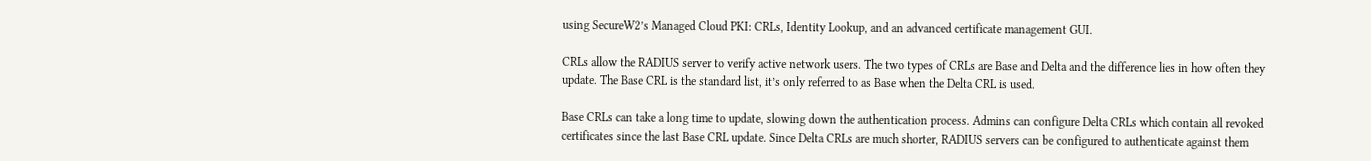using SecureW2’s Managed Cloud PKI: CRLs, Identity Lookup, and an advanced certificate management GUI.

CRLs allow the RADIUS server to verify active network users. The two types of CRLs are Base and Delta and the difference lies in how often they update. The Base CRL is the standard list, it’s only referred to as Base when the Delta CRL is used.

Base CRLs can take a long time to update, slowing down the authentication process. Admins can configure Delta CRLs which contain all revoked certificates since the last Base CRL update. Since Delta CRLs are much shorter, RADIUS servers can be configured to authenticate against them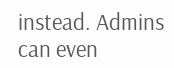instead. Admins can even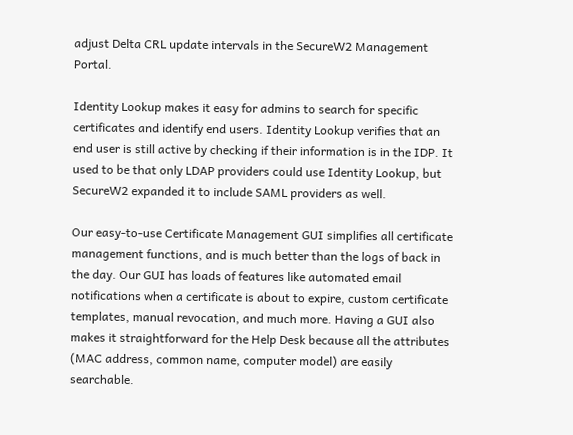adjust Delta CRL update intervals in the SecureW2 Management Portal.

Identity Lookup makes it easy for admins to search for specific certificates and identify end users. Identity Lookup verifies that an end user is still active by checking if their information is in the IDP. It used to be that only LDAP providers could use Identity Lookup, but SecureW2 expanded it to include SAML providers as well.

Our easy-to-use Certificate Management GUI simplifies all certificate management functions, and is much better than the logs of back in the day. Our GUI has loads of features like automated email notifications when a certificate is about to expire, custom certificate templates, manual revocation, and much more. Having a GUI also makes it straightforward for the Help Desk because all the attributes (MAC address, common name, computer model) are easily searchable.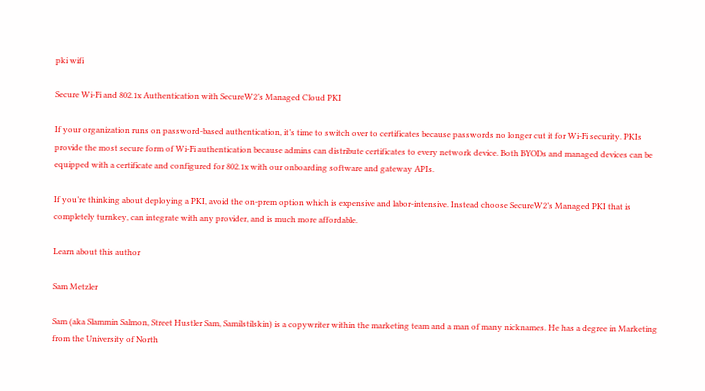pki wifi

Secure Wi-Fi and 802.1x Authentication with SecureW2’s Managed Cloud PKI

If your organization runs on password-based authentication, it’s time to switch over to certificates because passwords no longer cut it for Wi-Fi security. PKIs provide the most secure form of Wi-Fi authentication because admins can distribute certificates to every network device. Both BYODs and managed devices can be equipped with a certificate and configured for 802.1x with our onboarding software and gateway APIs.

If you’re thinking about deploying a PKI, avoid the on-prem option which is expensive and labor-intensive. Instead choose SecureW2’s Managed PKI that is completely turnkey, can integrate with any provider, and is much more affordable.

Learn about this author

Sam Metzler

Sam (aka Slammin Salmon, Street Hustler Sam, Samilstilskin) is a copywriter within the marketing team and a man of many nicknames. He has a degree in Marketing from the University of North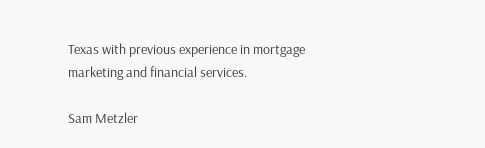Texas with previous experience in mortgage marketing and financial services.

Sam Metzler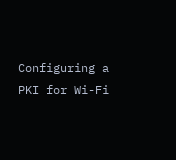Configuring a PKI for Wi-Fi